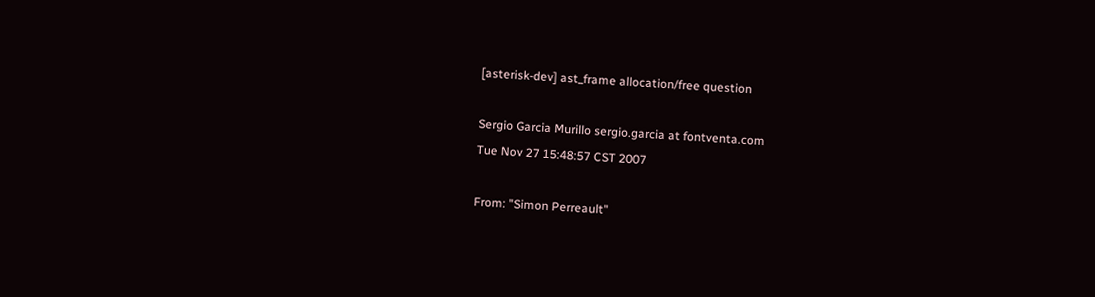[asterisk-dev] ast_frame allocation/free question

Sergio Garcia Murillo sergio.garcia at fontventa.com
Tue Nov 27 15:48:57 CST 2007

From: "Simon Perreault"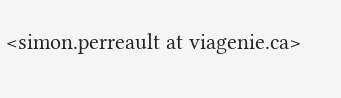<simon.perreault at viagenie.ca>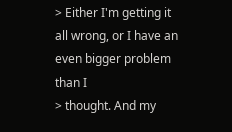> Either I'm getting it all wrong, or I have an even bigger problem than I
> thought. And my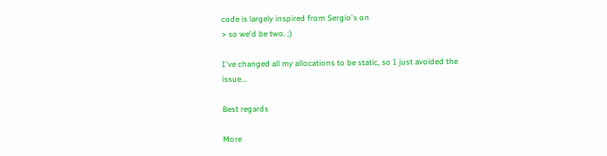code is largely inspired from Sergio's on
> so we'd be two. ;)

I've changed all my allocations to be static, so I just avoided the issue...

Best regards

More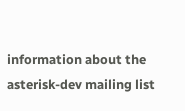information about the asterisk-dev mailing list